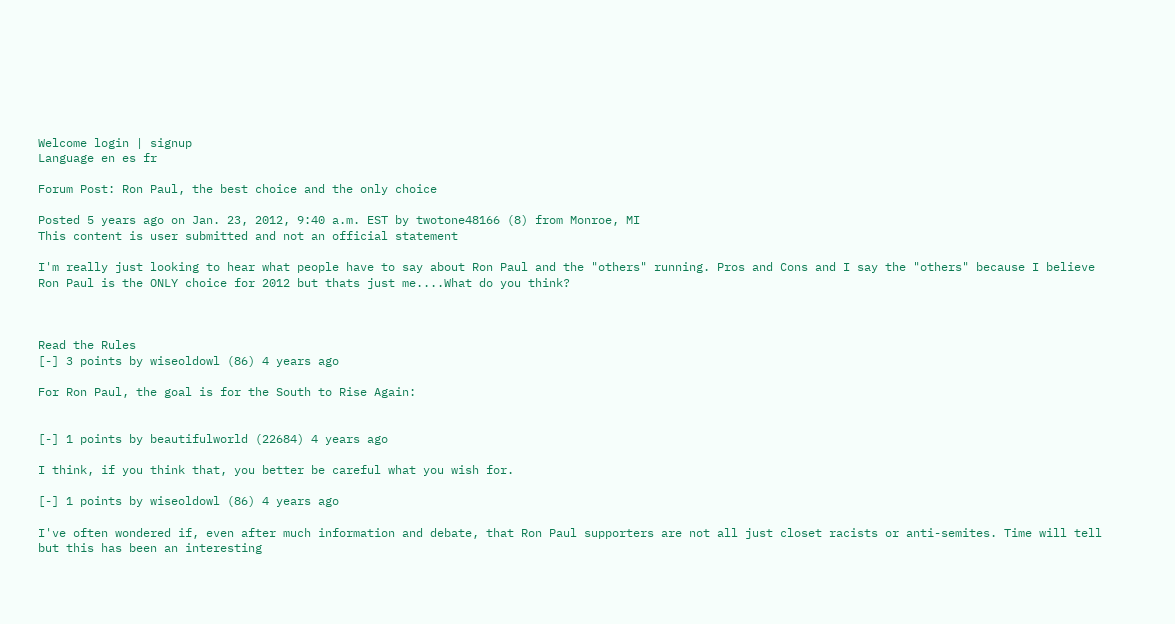Welcome login | signup
Language en es fr

Forum Post: Ron Paul, the best choice and the only choice

Posted 5 years ago on Jan. 23, 2012, 9:40 a.m. EST by twotone48166 (8) from Monroe, MI
This content is user submitted and not an official statement

I'm really just looking to hear what people have to say about Ron Paul and the "others" running. Pros and Cons and I say the "others" because I believe Ron Paul is the ONLY choice for 2012 but thats just me....What do you think?



Read the Rules
[-] 3 points by wiseoldowl (86) 4 years ago

For Ron Paul, the goal is for the South to Rise Again:


[-] 1 points by beautifulworld (22684) 4 years ago

I think, if you think that, you better be careful what you wish for.

[-] 1 points by wiseoldowl (86) 4 years ago

I've often wondered if, even after much information and debate, that Ron Paul supporters are not all just closet racists or anti-semites. Time will tell but this has been an interesting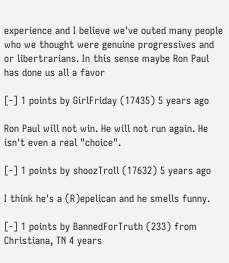experience and I believe we've outed many people who we thought were genuine progressives and or libertrarians. In this sense maybe Ron Paul has done us all a favor

[-] 1 points by GirlFriday (17435) 5 years ago

Ron Paul will not win. He will not run again. He isn't even a real "choice".

[-] 1 points by shoozTroll (17632) 5 years ago

I think he's a (R)epelican and he smells funny.

[-] 1 points by BannedForTruth (233) from Christiana, TN 4 years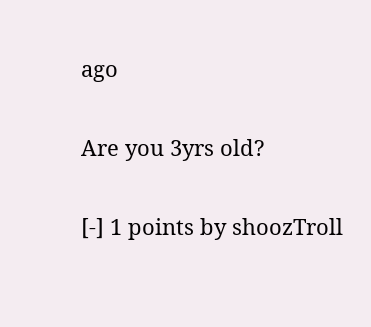ago

Are you 3yrs old?

[-] 1 points by shoozTroll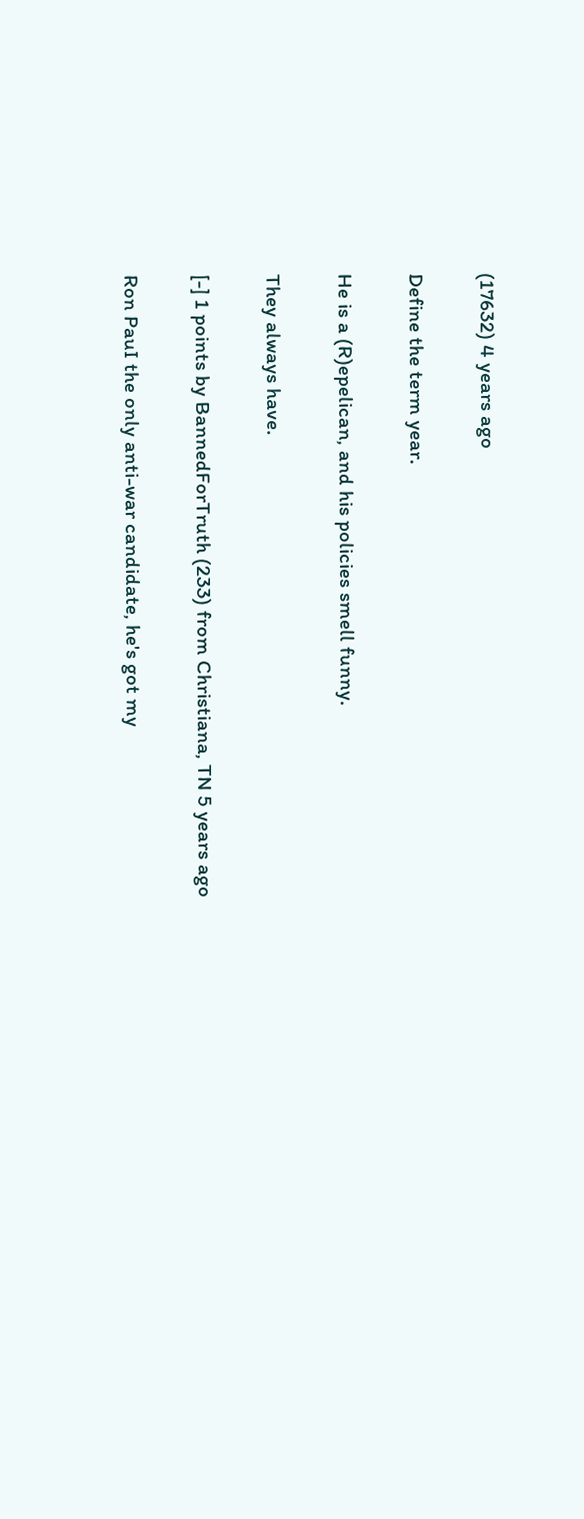(17632) 4 years ago

Define the term year.

He is a (R)epelican, and his policies smell funny.

They always have.

[-] 1 points by BannedForTruth (233) from Christiana, TN 5 years ago

Ron PauI the only anti-war candidate, he's got my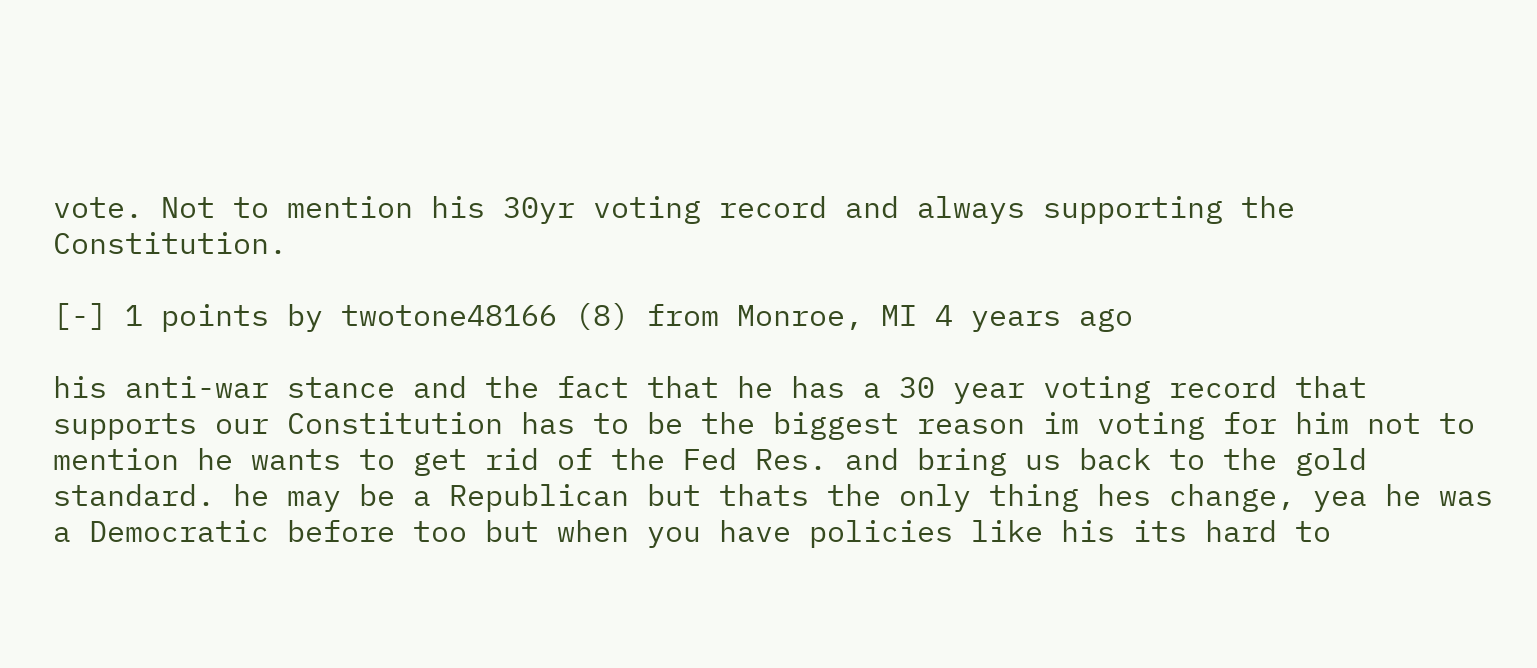vote. Not to mention his 30yr voting record and always supporting the Constitution.

[-] 1 points by twotone48166 (8) from Monroe, MI 4 years ago

his anti-war stance and the fact that he has a 30 year voting record that supports our Constitution has to be the biggest reason im voting for him not to mention he wants to get rid of the Fed Res. and bring us back to the gold standard. he may be a Republican but thats the only thing hes change, yea he was a Democratic before too but when you have policies like his its hard to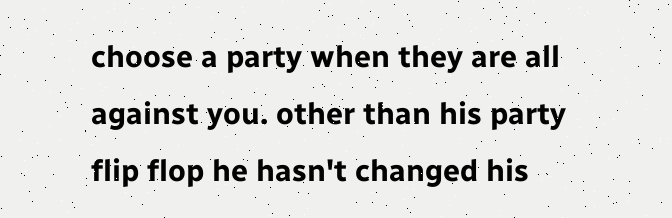choose a party when they are all against you. other than his party flip flop he hasn't changed his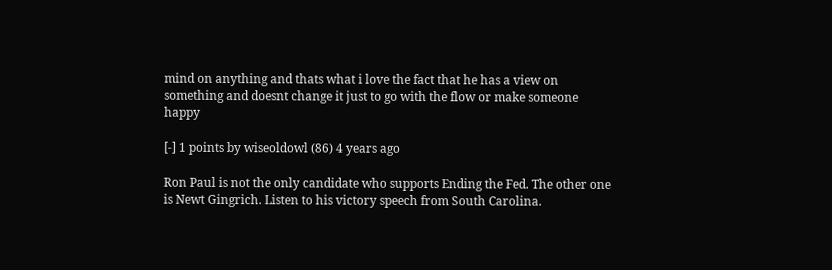mind on anything and thats what i love the fact that he has a view on something and doesnt change it just to go with the flow or make someone happy

[-] 1 points by wiseoldowl (86) 4 years ago

Ron Paul is not the only candidate who supports Ending the Fed. The other one is Newt Gingrich. Listen to his victory speech from South Carolina.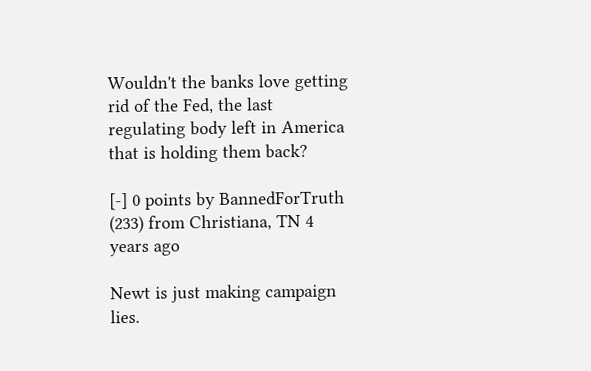Wouldn't the banks love getting rid of the Fed, the last regulating body left in America that is holding them back?

[-] 0 points by BannedForTruth (233) from Christiana, TN 4 years ago

Newt is just making campaign lies.